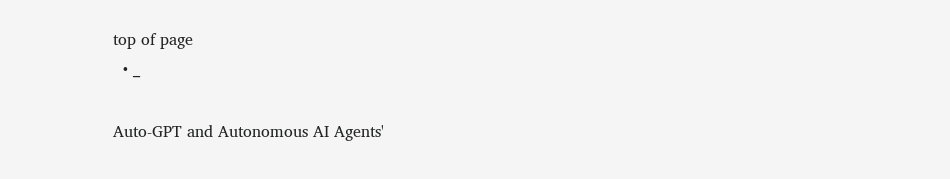top of page
  • _

Auto-GPT and Autonomous AI Agents'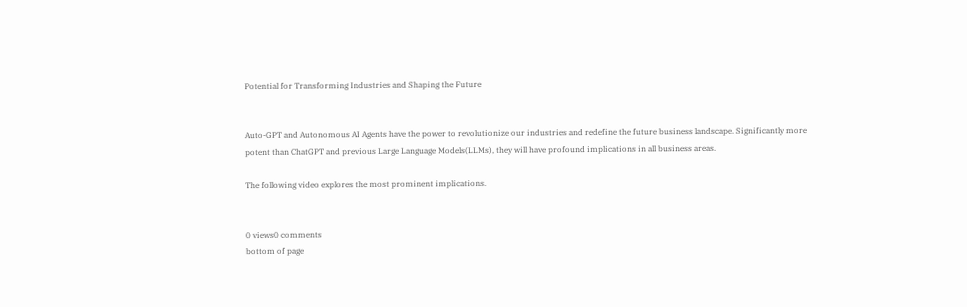Potential for Transforming Industries and Shaping the Future


Auto-GPT and Autonomous AI Agents have the power to revolutionize our industries and redefine the future business landscape. Significantly more potent than ChatGPT and previous Large Language Models(LLMs), they will have profound implications in all business areas.

The following video explores the most prominent implications.


0 views0 comments
bottom of page